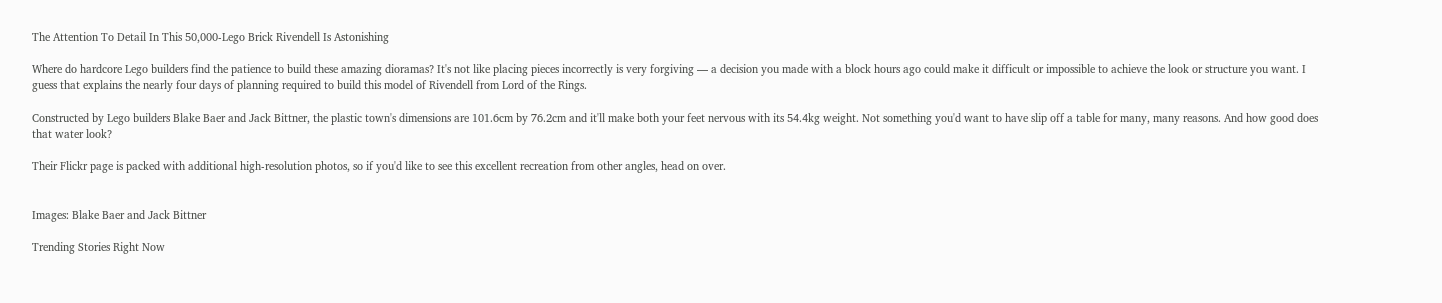The Attention To Detail In This 50,000-Lego Brick Rivendell Is Astonishing

Where do hardcore Lego builders find the patience to build these amazing dioramas? It's not like placing pieces incorrectly is very forgiving — a decision you made with a block hours ago could make it difficult or impossible to achieve the look or structure you want. I guess that explains the nearly four days of planning required to build this model of Rivendell from Lord of the Rings.

Constructed by Lego builders Blake Baer and Jack Bittner, the plastic town's dimensions are 101.6cm by 76.2cm and it'll make both your feet nervous with its 54.4kg weight. Not something you'd want to have slip off a table for many, many reasons. And how good does that water look?

Their Flickr page is packed with additional high-resolution photos, so if you'd like to see this excellent recreation from other angles, head on over.


Images: Blake Baer and Jack Bittner

Trending Stories Right Now